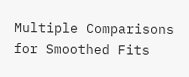Multiple Comparisons for Smoothed Fits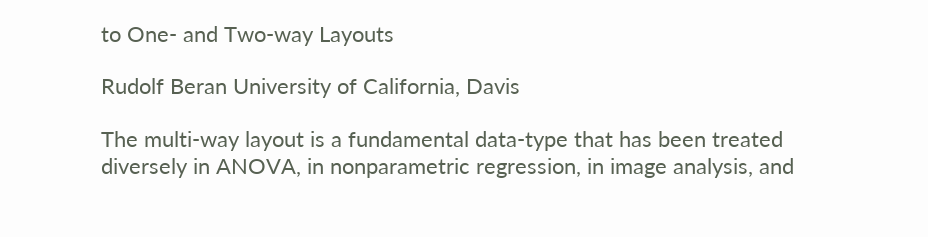to One- and Two-way Layouts

Rudolf Beran University of California, Davis

The multi-way layout is a fundamental data-type that has been treated diversely in ANOVA, in nonparametric regression, in image analysis, and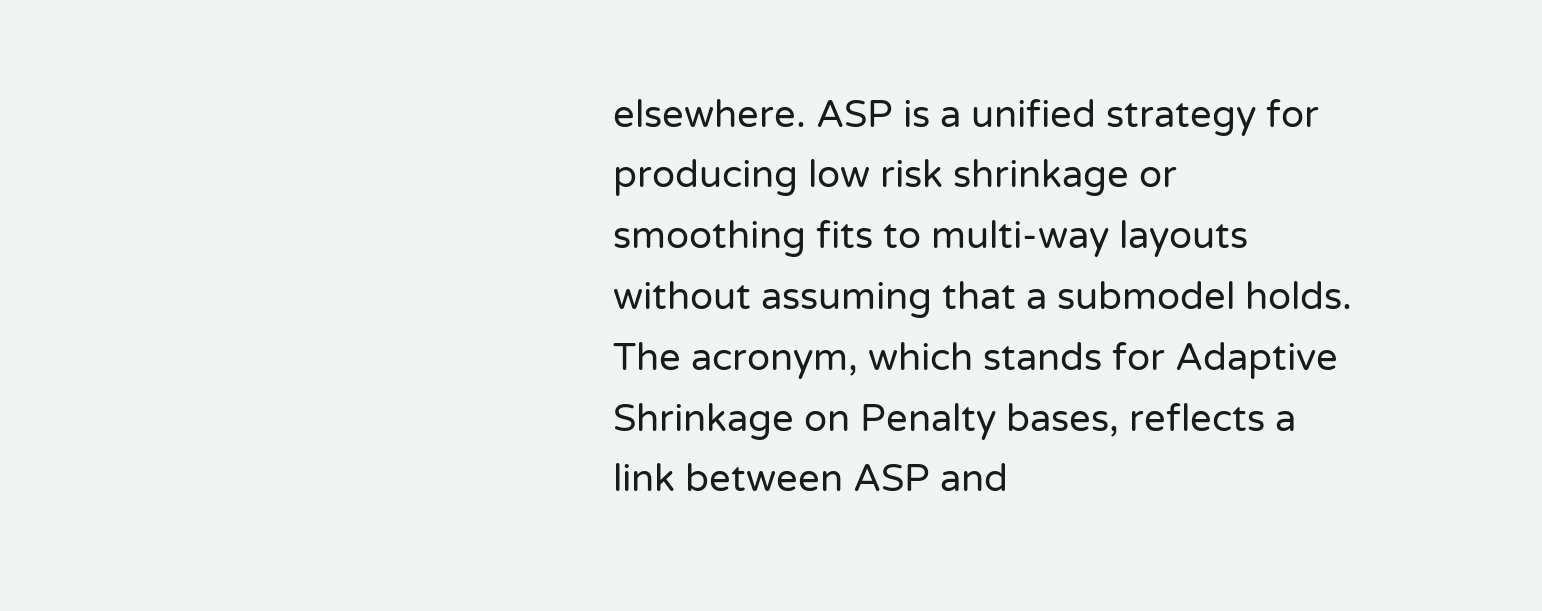elsewhere. ASP is a unified strategy for producing low risk shrinkage or smoothing fits to multi-way layouts without assuming that a submodel holds. The acronym, which stands for Adaptive Shrinkage on Penalty bases, reflects a link between ASP and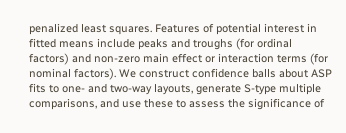penalized least squares. Features of potential interest in fitted means include peaks and troughs (for ordinal factors) and non-zero main effect or interaction terms (for nominal factors). We construct confidence balls about ASP fits to one- and two-way layouts, generate S-type multiple comparisons, and use these to assess the significance of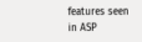features seen in ASP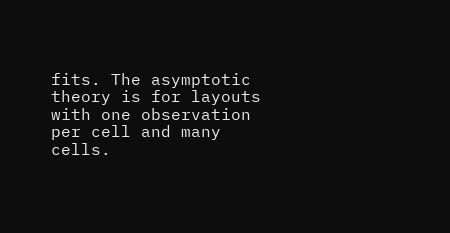fits. The asymptotic theory is for layouts with one observation per cell and many cells.